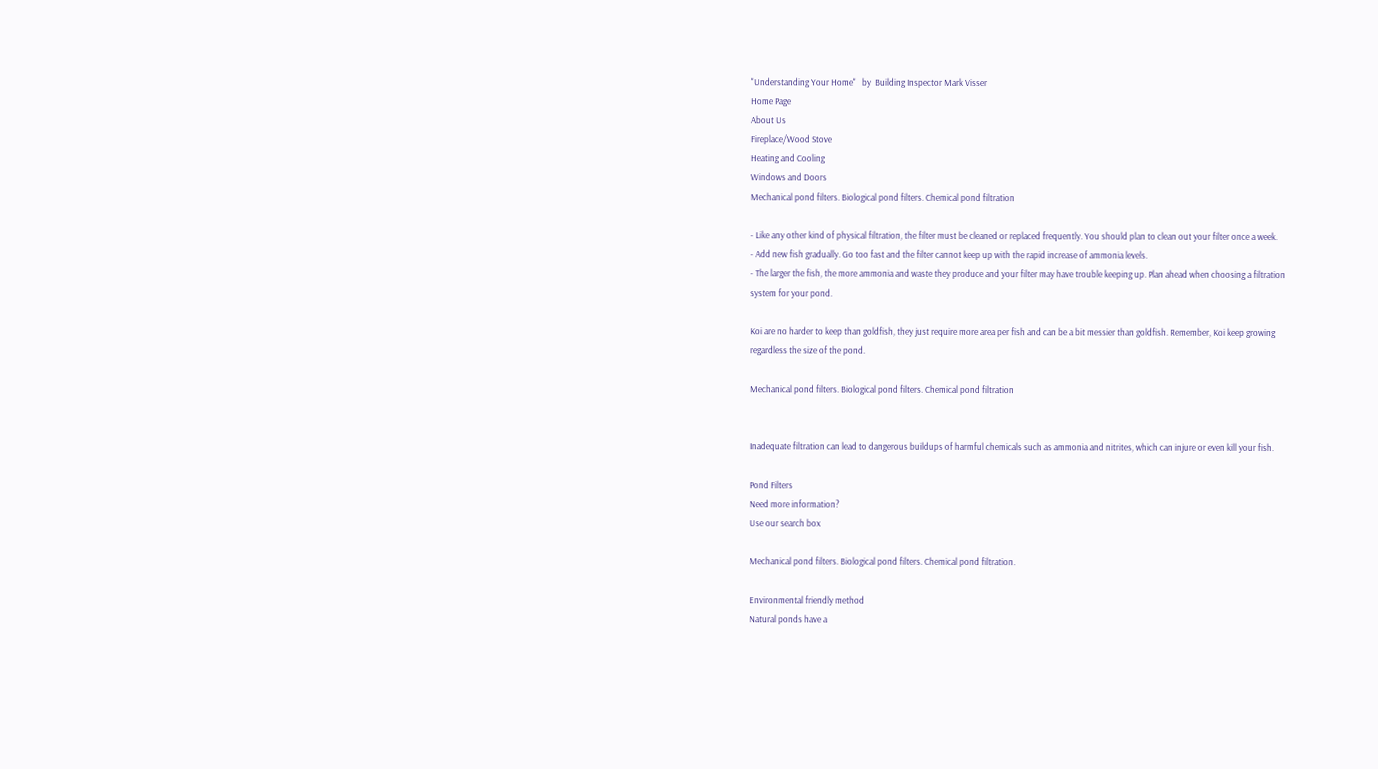"Understanding Your Home"   by  Building Inspector Mark Visser
Home Page
About Us
Fireplace/Wood Stove
Heating and Cooling
Windows and Doors
Mechanical pond filters. Biological pond filters. Chemical pond filtration

- Like any other kind of physical filtration, the filter must be cleaned or replaced frequently. You should plan to clean out your filter once a week.
- Add new fish gradually. Go too fast and the filter cannot keep up with the rapid increase of ammonia levels.
- The larger the fish, the more ammonia and waste they produce and your filter may have trouble keeping up. Plan ahead when choosing a filtration system for your pond.

Koi are no harder to keep than goldfish, they just require more area per fish and can be a bit messier than goldfish. Remember, Koi keep growing regardless the size of the pond.

Mechanical pond filters. Biological pond filters. Chemical pond filtration


Inadequate filtration can lead to dangerous buildups of harmful chemicals such as ammonia and nitrites, which can injure or even kill your fish.

Pond Filters
Need more information?
Use our search box

Mechanical pond filters. Biological pond filters. Chemical pond filtration.

Environmental friendly method
Natural ponds have a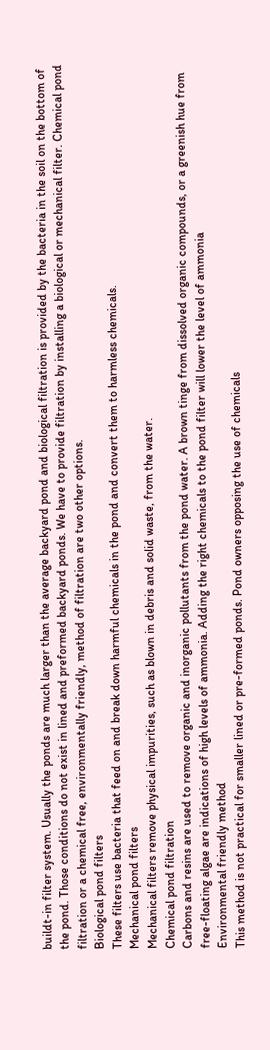buildt-in filter system. Usually the ponds are much larger than the average backyard pond and biological filtration is provided by the bacteria in the soil on the bottom of the pond. Those conditions do not exist in lined and preformed backyard ponds. We have to provide filtration by installing a biological or mechanical filter. Chemical pond filtration or a chemical free, environmentally friendly, method of filtration are two other options.
Biological pond filters
These filters use bacteria that feed on and break down harmful chemicals in the pond and convert them to harmless chemicals.
Mechanical pond filters
Mechanical filters remove physical impurities, such as blown in debris and solid waste, from the water.
Chemical pond filtration
Carbons and resins are used to remove organic and inorganic pollutants from the pond water. A brown tinge from dissolved organic compounds, or a greenish hue from free-floating algae are indications of high levels of ammonia. Adding the right chemicals to the pond filter will lower the level of ammonia
Environmental friendly method
This method is not practical for smaller lined or pre-formed ponds. Pond owners opposing the use of chemicals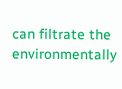can filtrate the environmentally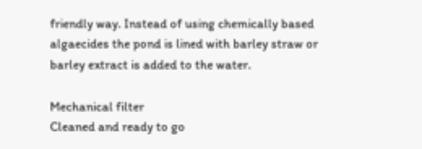friendly way. Instead of using chemically based algaecides the pond is lined with barley straw or barley extract is added to the water.

Mechanical filter
Cleaned and ready to go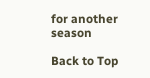for another season

Back to Top